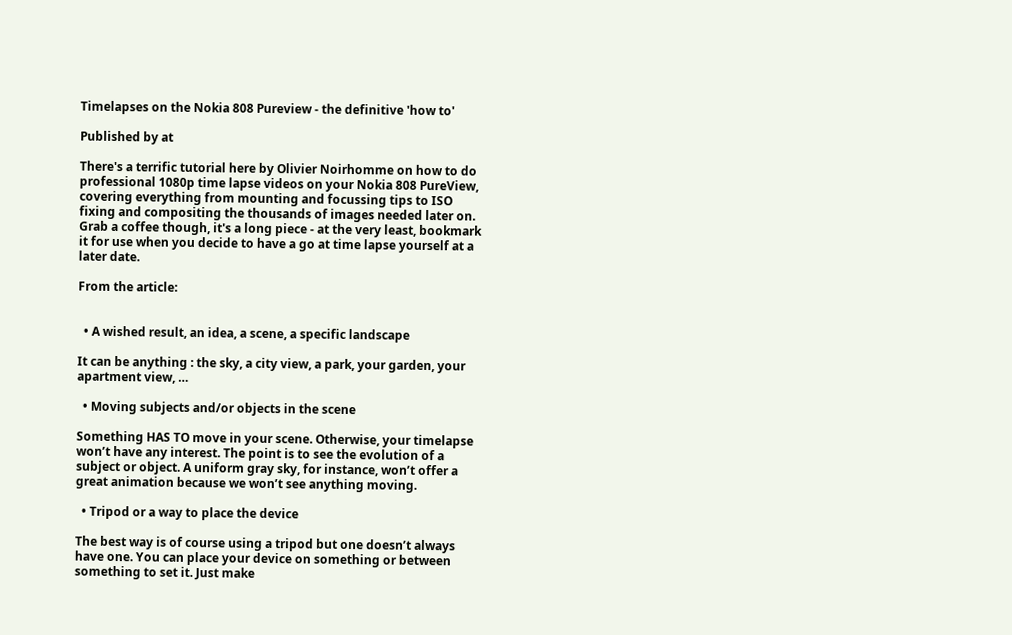Timelapses on the Nokia 808 Pureview - the definitive 'how to'

Published by at

There's a terrific tutorial here by Olivier Noirhomme on how to do professional 1080p time lapse videos on your Nokia 808 PureView, covering everything from mounting and focussing tips to ISO fixing and compositing the thousands of images needed later on. Grab a coffee though, it's a long piece - at the very least, bookmark it for use when you decide to have a go at time lapse yourself at a later date.

From the article:


  • A wished result, an idea, a scene, a specific landscape

It can be anything : the sky, a city view, a park, your garden, your apartment view, …

  • Moving subjects and/or objects in the scene

Something HAS TO move in your scene. Otherwise, your timelapse won’t have any interest. The point is to see the evolution of a subject or object. A uniform gray sky, for instance, won’t offer a great animation because we won’t see anything moving.

  • Tripod or a way to place the device

The best way is of course using a tripod but one doesn’t always have one. You can place your device on something or between something to set it. Just make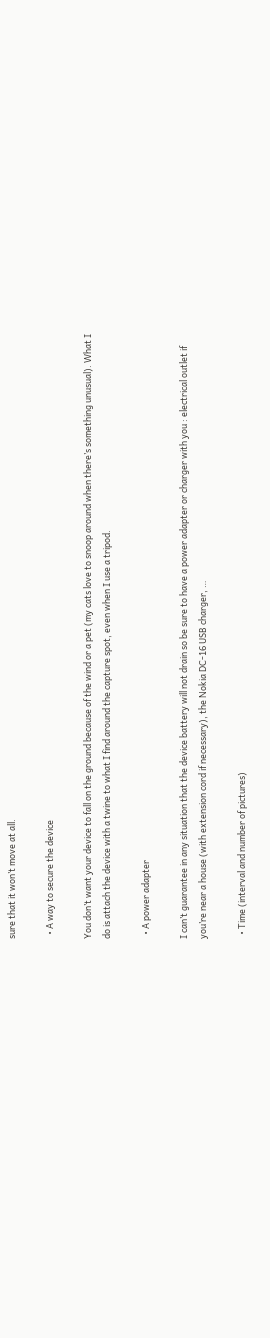sure that it won’t move at all.

  • A way to secure the device

You don’t want your device to fall on the ground because of the wind or a pet (my cats love to snoop around when there’s something unusual). What I do is attach the device with a twine to what I find around the capture spot, even when I use a tripod.

  • A power adapter

I can’t guarantee in any situation that the device battery will not drain so be sure to have a power adapter or charger with you : electrical outlet if you’re near a house (with extension cord if necessary), the Nokia DC-16 USB charger, …

  • Time (interval and number of pictures)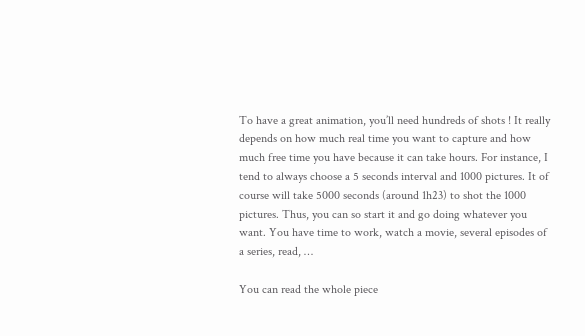To have a great animation, you’ll need hundreds of shots ! It really depends on how much real time you want to capture and how much free time you have because it can take hours. For instance, I tend to always choose a 5 seconds interval and 1000 pictures. It of course will take 5000 seconds (around 1h23) to shot the 1000 pictures. Thus, you can so start it and go doing whatever you want. You have time to work, watch a movie, several episodes of a series, read, …

You can read the whole piece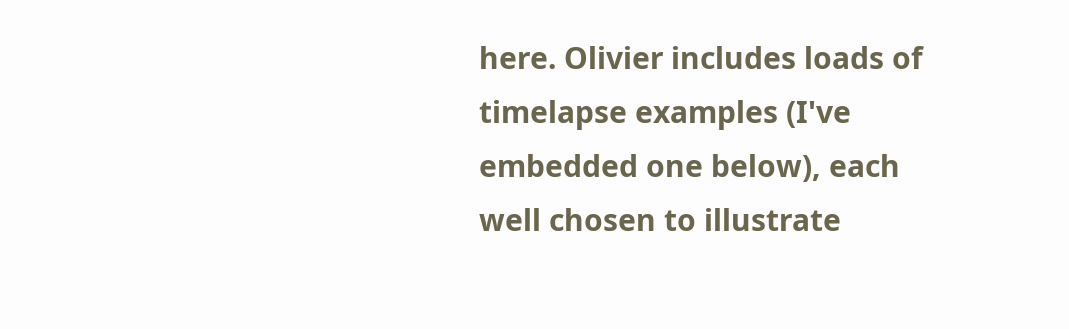here. Olivier includes loads of timelapse examples (I've embedded one below), each well chosen to illustrate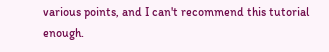various points, and I can't recommend this tutorial enough.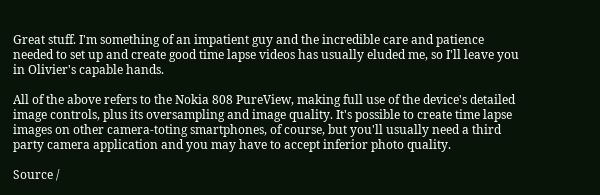Great stuff. I'm something of an impatient guy and the incredible care and patience needed to set up and create good time lapse videos has usually eluded me, so I'll leave you in Olivier's capable hands.

All of the above refers to the Nokia 808 PureView, making full use of the device's detailed image controls, plus its oversampling and image quality. It's possible to create time lapse images on other camera-toting smartphones, of course, but you'll usually need a third party camera application and you may have to accept inferior photo quality.

Source /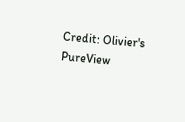Credit: Olivier's PureView